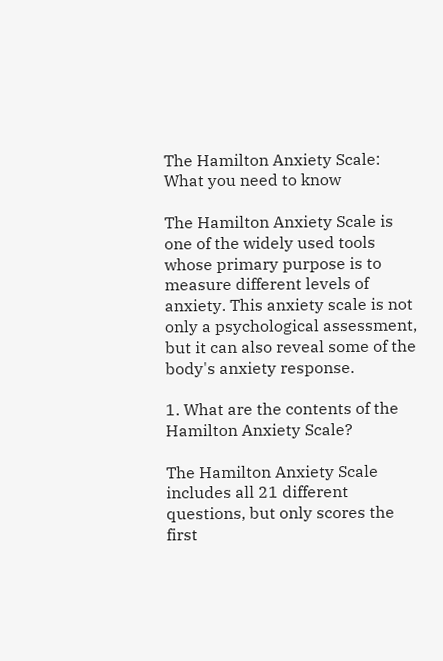The Hamilton Anxiety Scale: What you need to know

The Hamilton Anxiety Scale is one of the widely used tools whose primary purpose is to measure different levels of anxiety. This anxiety scale is not only a psychological assessment, but it can also reveal some of the body's anxiety response.

1. What are the contents of the Hamilton Anxiety Scale?

The Hamilton Anxiety Scale includes all 21 different questions, but only scores the first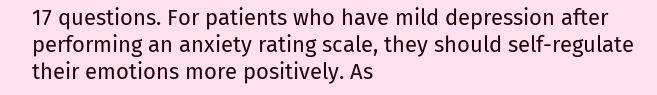17 questions. For patients who have mild depression after performing an anxiety rating scale, they should self-regulate their emotions more positively. As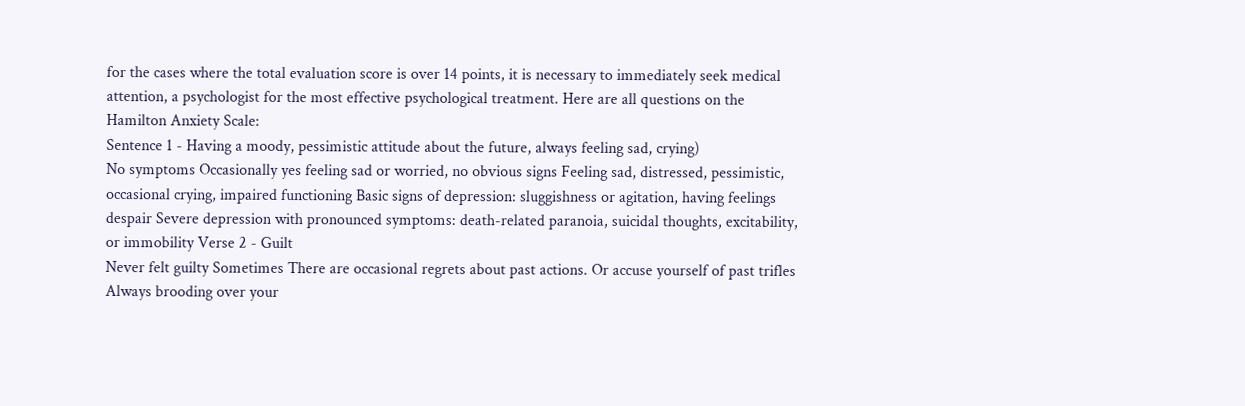for the cases where the total evaluation score is over 14 points, it is necessary to immediately seek medical attention, a psychologist for the most effective psychological treatment. Here are all questions on the Hamilton Anxiety Scale:
Sentence 1 - Having a moody, pessimistic attitude about the future, always feeling sad, crying)
No symptoms Occasionally yes feeling sad or worried, no obvious signs Feeling sad, distressed, pessimistic, occasional crying, impaired functioning Basic signs of depression: sluggishness or agitation, having feelings despair Severe depression with pronounced symptoms: death-related paranoia, suicidal thoughts, excitability, or immobility Verse 2 - Guilt
Never felt guilty Sometimes There are occasional regrets about past actions. Or accuse yourself of past trifles Always brooding over your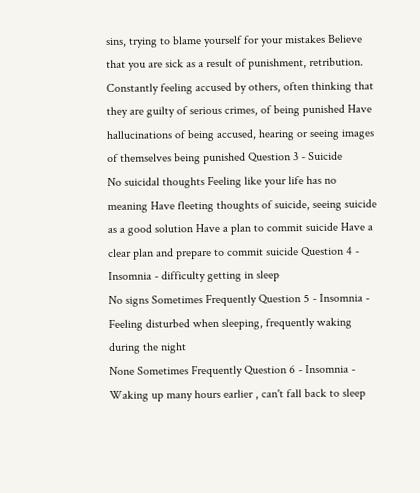sins, trying to blame yourself for your mistakes Believe that you are sick as a result of punishment, retribution. Constantly feeling accused by others, often thinking that they are guilty of serious crimes, of being punished Have hallucinations of being accused, hearing or seeing images of themselves being punished Question 3 - Suicide
No suicidal thoughts Feeling like your life has no meaning Have fleeting thoughts of suicide, seeing suicide as a good solution Have a plan to commit suicide Have a clear plan and prepare to commit suicide Question 4 - Insomnia - difficulty getting in sleep
No signs Sometimes Frequently Question 5 - Insomnia - Feeling disturbed when sleeping, frequently waking during the night
None Sometimes Frequently Question 6 - Insomnia - Waking up many hours earlier , can't fall back to sleep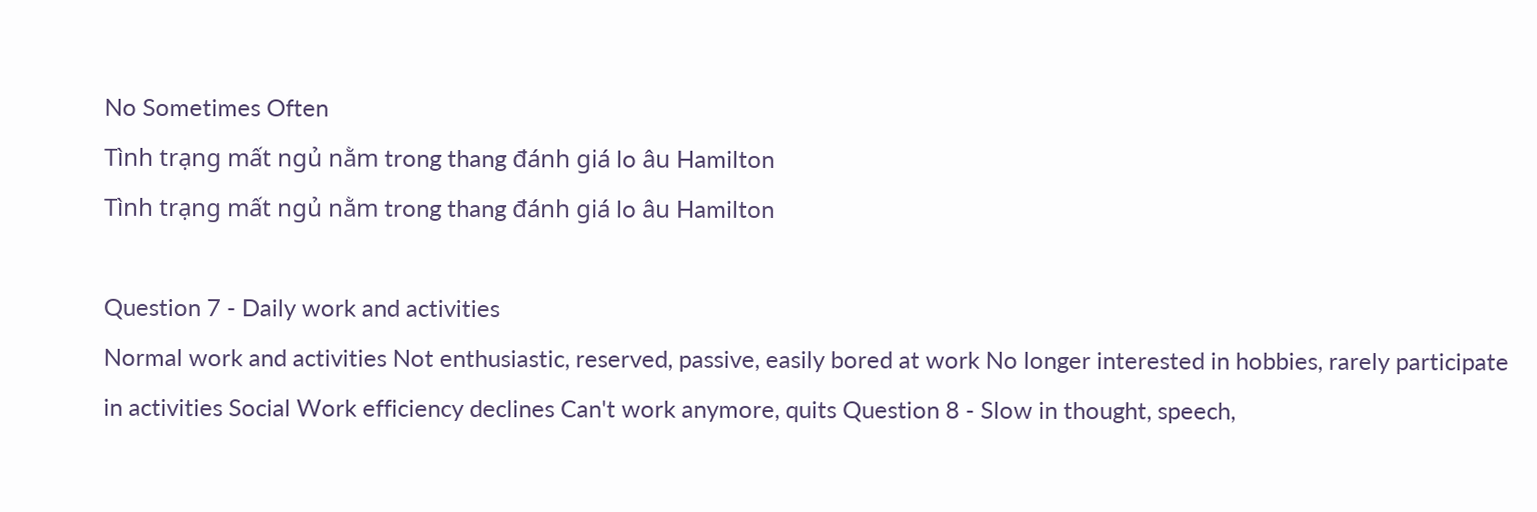No Sometimes Often
Tình trạng mất ngủ nằm trong thang đánh giá lo âu Hamilton
Tình trạng mất ngủ nằm trong thang đánh giá lo âu Hamilton

Question 7 - Daily work and activities
Normal work and activities Not enthusiastic, reserved, passive, easily bored at work No longer interested in hobbies, rarely participate in activities Social Work efficiency declines Can't work anymore, quits Question 8 - Slow in thought, speech,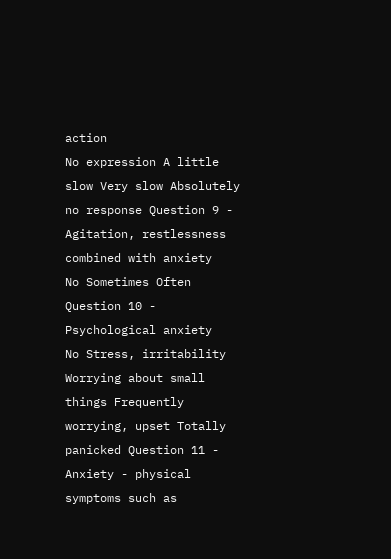action
No expression A little slow Very slow Absolutely no response Question 9 - Agitation, restlessness combined with anxiety
No Sometimes Often Question 10 - Psychological anxiety
No Stress, irritability Worrying about small things Frequently worrying, upset Totally panicked Question 11 - Anxiety - physical symptoms such as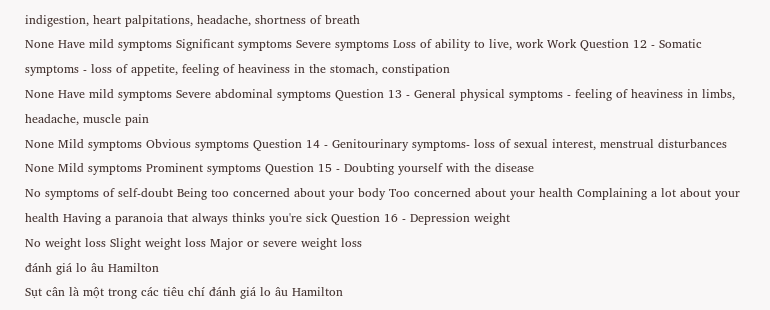indigestion, heart palpitations, headache, shortness of breath
None Have mild symptoms Significant symptoms Severe symptoms Loss of ability to live, work Work Question 12 - Somatic symptoms - loss of appetite, feeling of heaviness in the stomach, constipation
None Have mild symptoms Severe abdominal symptoms Question 13 - General physical symptoms - feeling of heaviness in limbs, headache, muscle pain
None Mild symptoms Obvious symptoms Question 14 - Genitourinary symptoms- loss of sexual interest, menstrual disturbances
None Mild symptoms Prominent symptoms Question 15 - Doubting yourself with the disease
No symptoms of self-doubt Being too concerned about your body Too concerned about your health Complaining a lot about your health Having a paranoia that always thinks you're sick Question 16 - Depression weight
No weight loss Slight weight loss Major or severe weight loss
đánh giá lo âu Hamilton
Sụt cân là một trong các tiêu chí đánh giá lo âu Hamilton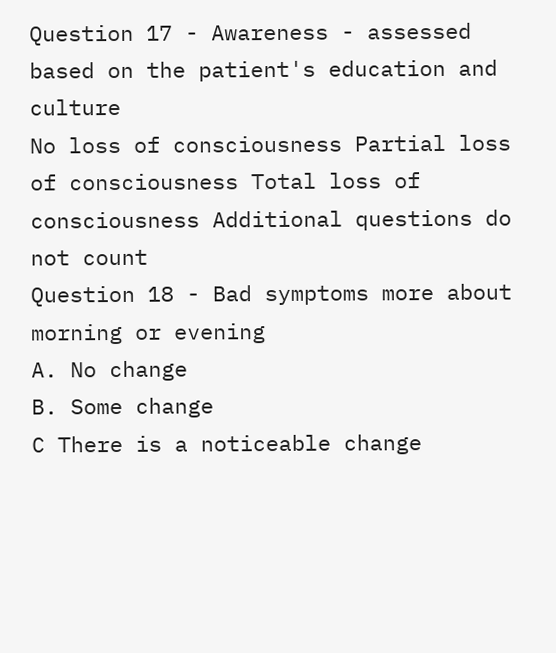Question 17 - Awareness - assessed based on the patient's education and culture
No loss of consciousness Partial loss of consciousness Total loss of consciousness Additional questions do not count
Question 18 - Bad symptoms more about morning or evening
A. No change
B. Some change
C There is a noticeable change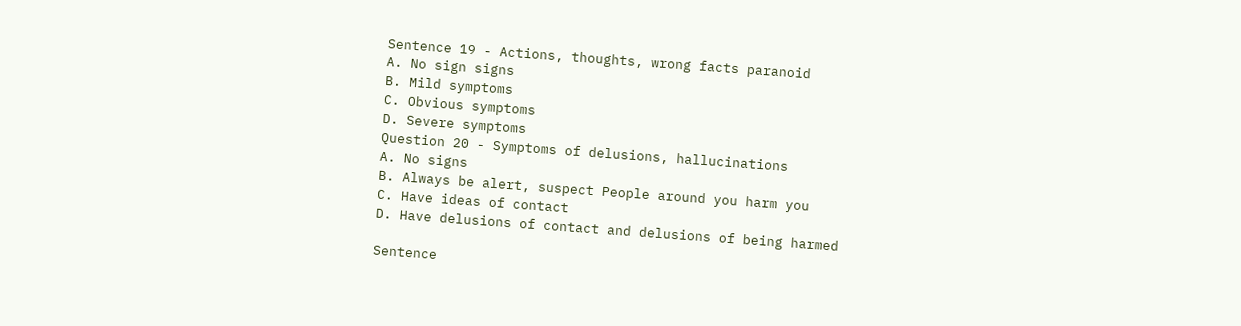Sentence 19 - Actions, thoughts, wrong facts paranoid
A. No sign signs
B. Mild symptoms
C. Obvious symptoms
D. Severe symptoms
Question 20 - Symptoms of delusions, hallucinations
A. No signs
B. Always be alert, suspect People around you harm you
C. Have ideas of contact
D. Have delusions of contact and delusions of being harmed

Sentence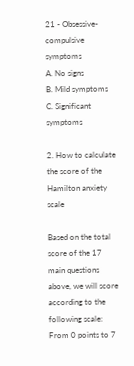21 - Obsessive-compulsive symptoms
A. No signs
B. Mild symptoms
C. Significant symptoms

2. How to calculate the score of the Hamilton anxiety scale

Based on the total score of the 17 main questions above, we will score according to the following scale:
From 0 points to 7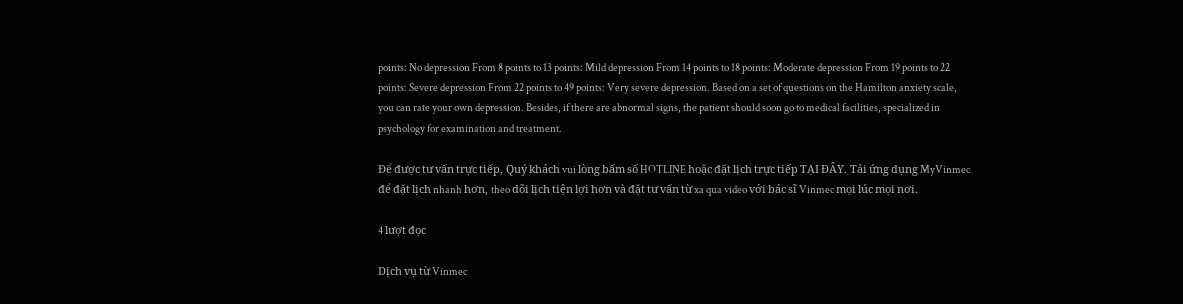points: No depression From 8 points to 13 points: Mild depression From 14 points to 18 points: Moderate depression From 19 points to 22 points: Severe depression From 22 points to 49 points: Very severe depression. Based on a set of questions on the Hamilton anxiety scale, you can rate your own depression. Besides, if there are abnormal signs, the patient should soon go to medical facilities, specialized in psychology for examination and treatment.

Để được tư vấn trực tiếp, Quý khách vui lòng bấm số HOTLINE hoặc đặt lịch trực tiếp TẠI ĐÂY. Tải ứng dụng MyVinmec để đặt lịch nhanh hơn, theo dõi lịch tiện lợi hơn và đặt tư vấn từ xa qua video với bác sĩ Vinmec mọi lúc mọi nơi.

4 lượt đọc

Dịch vụ từ Vinmec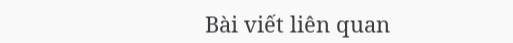Bài viết liên quan